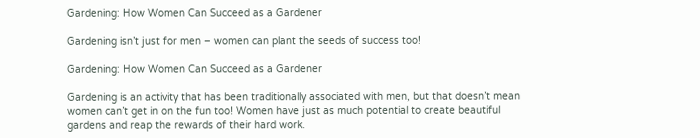Gardening: How Women Can Succeed as a Gardener

Gardening isn’t just for men – women can plant the seeds of success too!

Gardening: How Women Can Succeed as a Gardener

Gardening is an activity that has been traditionally associated with men, but that doesn’t mean women can’t get in on the fun too! Women have just as much potential to create beautiful gardens and reap the rewards of their hard work.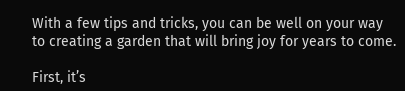With a few tips and tricks, you can be well on your way to creating a garden that will bring joy for years to come.

First, it’s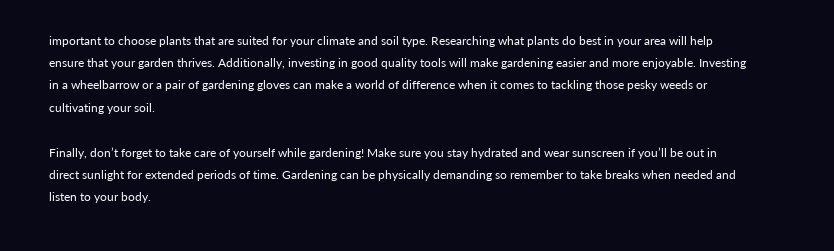important to choose plants that are suited for your climate and soil type. Researching what plants do best in your area will help ensure that your garden thrives. Additionally, investing in good quality tools will make gardening easier and more enjoyable. Investing in a wheelbarrow or a pair of gardening gloves can make a world of difference when it comes to tackling those pesky weeds or cultivating your soil.

Finally, don’t forget to take care of yourself while gardening! Make sure you stay hydrated and wear sunscreen if you’ll be out in direct sunlight for extended periods of time. Gardening can be physically demanding so remember to take breaks when needed and listen to your body.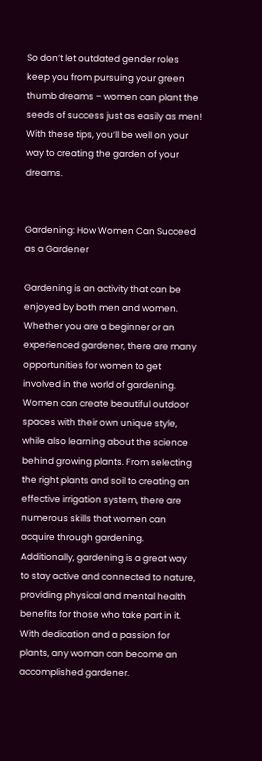So don’t let outdated gender roles keep you from pursuing your green thumb dreams – women can plant the seeds of success just as easily as men! With these tips, you’ll be well on your way to creating the garden of your dreams.


Gardening: How Women Can Succeed as a Gardener

Gardening is an activity that can be enjoyed by both men and women. Whether you are a beginner or an experienced gardener, there are many opportunities for women to get involved in the world of gardening. Women can create beautiful outdoor spaces with their own unique style, while also learning about the science behind growing plants. From selecting the right plants and soil to creating an effective irrigation system, there are numerous skills that women can acquire through gardening. Additionally, gardening is a great way to stay active and connected to nature, providing physical and mental health benefits for those who take part in it. With dedication and a passion for plants, any woman can become an accomplished gardener.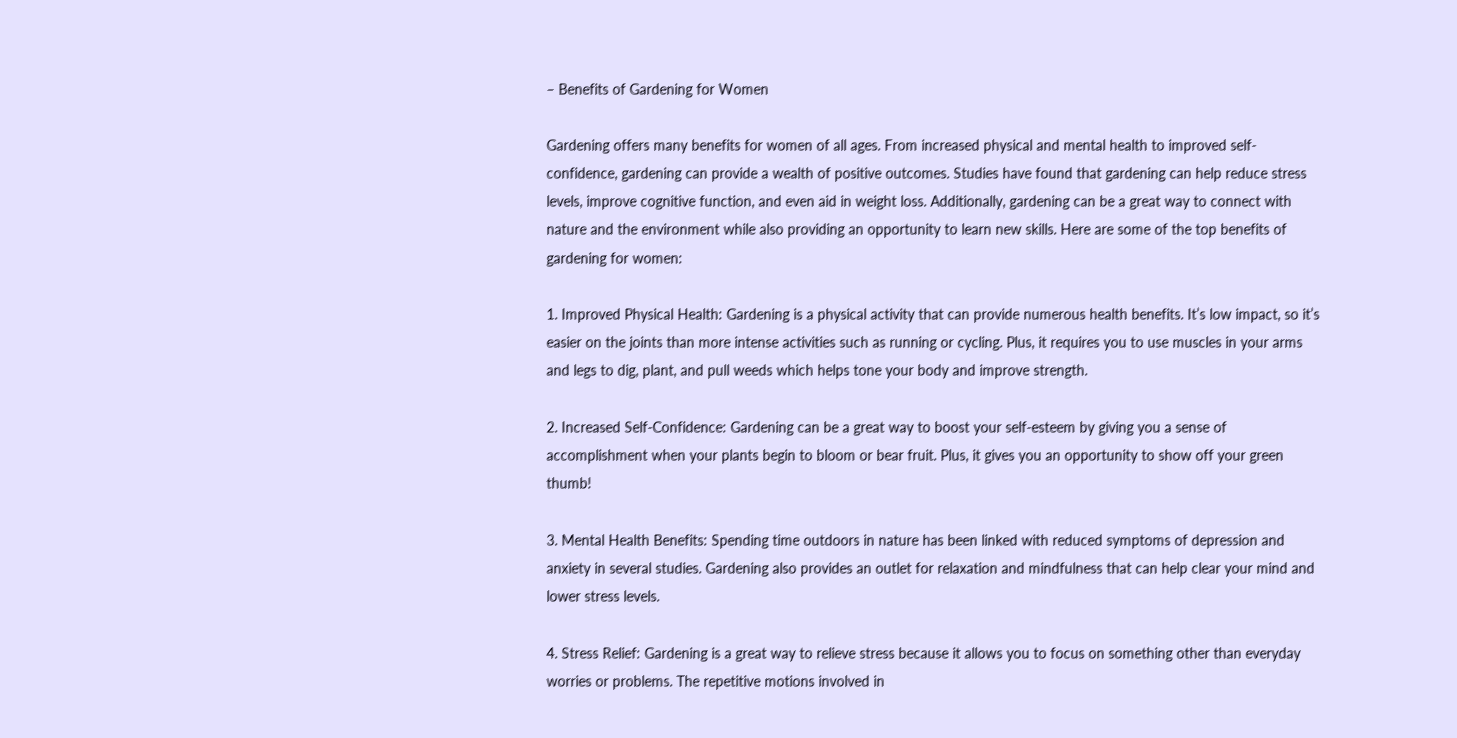– Benefits of Gardening for Women

Gardening offers many benefits for women of all ages. From increased physical and mental health to improved self-confidence, gardening can provide a wealth of positive outcomes. Studies have found that gardening can help reduce stress levels, improve cognitive function, and even aid in weight loss. Additionally, gardening can be a great way to connect with nature and the environment while also providing an opportunity to learn new skills. Here are some of the top benefits of gardening for women:

1. Improved Physical Health: Gardening is a physical activity that can provide numerous health benefits. It’s low impact, so it’s easier on the joints than more intense activities such as running or cycling. Plus, it requires you to use muscles in your arms and legs to dig, plant, and pull weeds which helps tone your body and improve strength.

2. Increased Self-Confidence: Gardening can be a great way to boost your self-esteem by giving you a sense of accomplishment when your plants begin to bloom or bear fruit. Plus, it gives you an opportunity to show off your green thumb!

3. Mental Health Benefits: Spending time outdoors in nature has been linked with reduced symptoms of depression and anxiety in several studies. Gardening also provides an outlet for relaxation and mindfulness that can help clear your mind and lower stress levels.

4. Stress Relief: Gardening is a great way to relieve stress because it allows you to focus on something other than everyday worries or problems. The repetitive motions involved in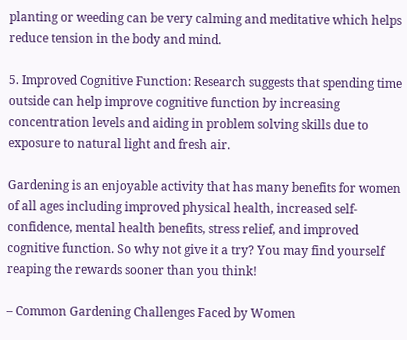planting or weeding can be very calming and meditative which helps reduce tension in the body and mind.

5. Improved Cognitive Function: Research suggests that spending time outside can help improve cognitive function by increasing concentration levels and aiding in problem solving skills due to exposure to natural light and fresh air.

Gardening is an enjoyable activity that has many benefits for women of all ages including improved physical health, increased self-confidence, mental health benefits, stress relief, and improved cognitive function. So why not give it a try? You may find yourself reaping the rewards sooner than you think!

– Common Gardening Challenges Faced by Women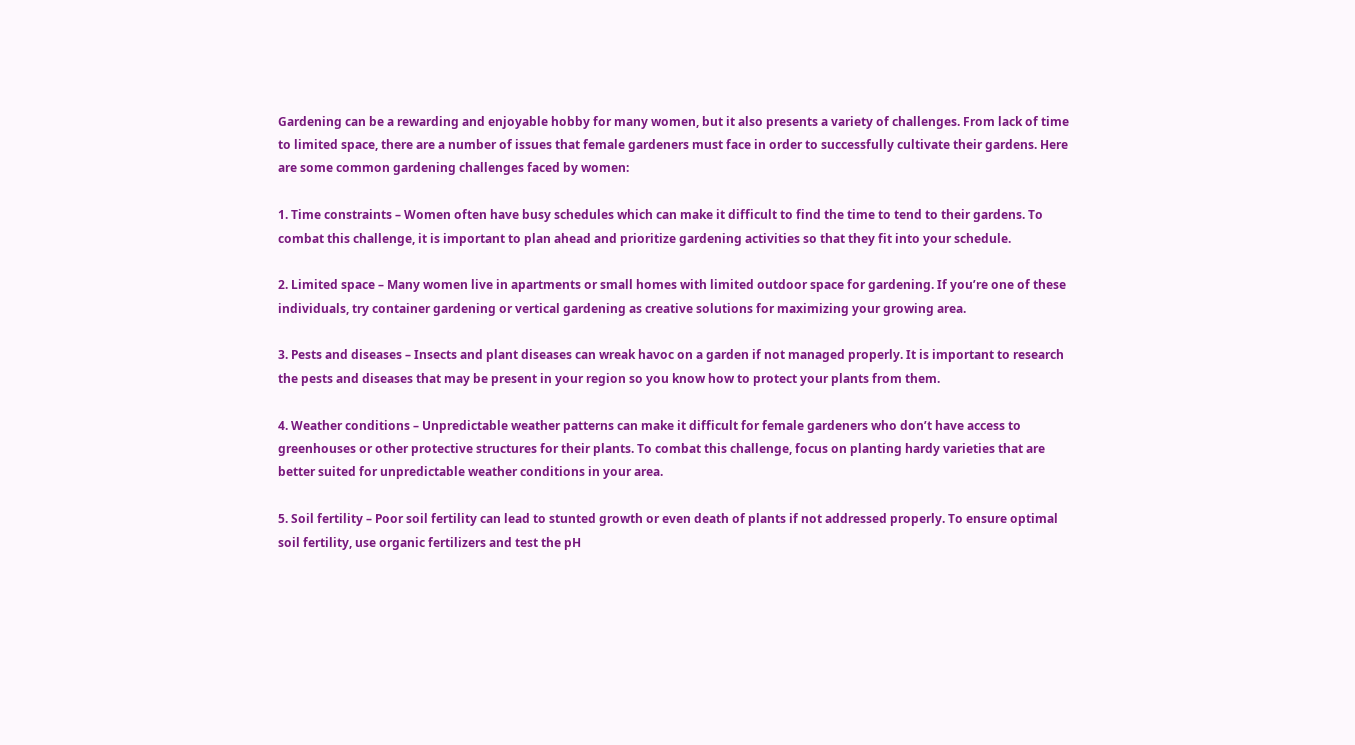Gardening can be a rewarding and enjoyable hobby for many women, but it also presents a variety of challenges. From lack of time to limited space, there are a number of issues that female gardeners must face in order to successfully cultivate their gardens. Here are some common gardening challenges faced by women:

1. Time constraints – Women often have busy schedules which can make it difficult to find the time to tend to their gardens. To combat this challenge, it is important to plan ahead and prioritize gardening activities so that they fit into your schedule.

2. Limited space – Many women live in apartments or small homes with limited outdoor space for gardening. If you’re one of these individuals, try container gardening or vertical gardening as creative solutions for maximizing your growing area.

3. Pests and diseases – Insects and plant diseases can wreak havoc on a garden if not managed properly. It is important to research the pests and diseases that may be present in your region so you know how to protect your plants from them.

4. Weather conditions – Unpredictable weather patterns can make it difficult for female gardeners who don’t have access to greenhouses or other protective structures for their plants. To combat this challenge, focus on planting hardy varieties that are better suited for unpredictable weather conditions in your area.

5. Soil fertility – Poor soil fertility can lead to stunted growth or even death of plants if not addressed properly. To ensure optimal soil fertility, use organic fertilizers and test the pH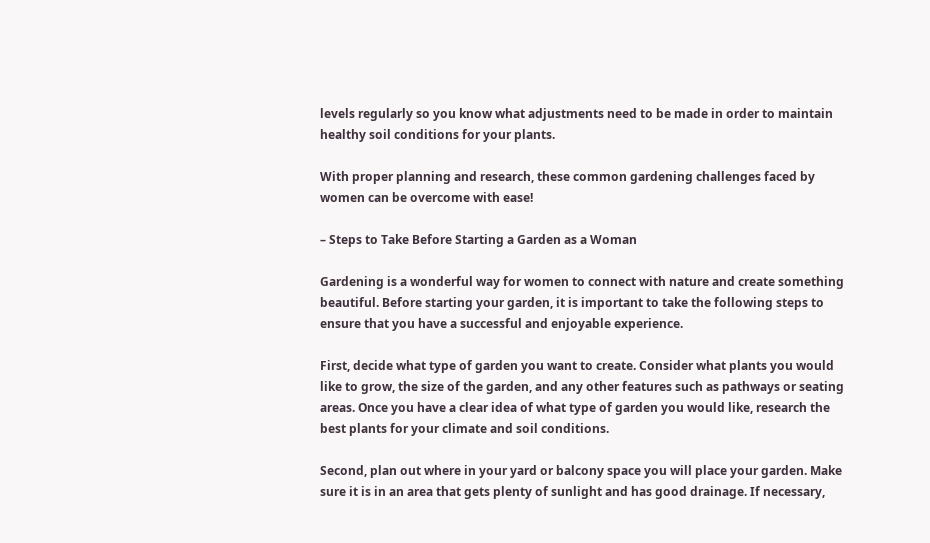levels regularly so you know what adjustments need to be made in order to maintain healthy soil conditions for your plants.

With proper planning and research, these common gardening challenges faced by women can be overcome with ease!

– Steps to Take Before Starting a Garden as a Woman

Gardening is a wonderful way for women to connect with nature and create something beautiful. Before starting your garden, it is important to take the following steps to ensure that you have a successful and enjoyable experience.

First, decide what type of garden you want to create. Consider what plants you would like to grow, the size of the garden, and any other features such as pathways or seating areas. Once you have a clear idea of what type of garden you would like, research the best plants for your climate and soil conditions.

Second, plan out where in your yard or balcony space you will place your garden. Make sure it is in an area that gets plenty of sunlight and has good drainage. If necessary,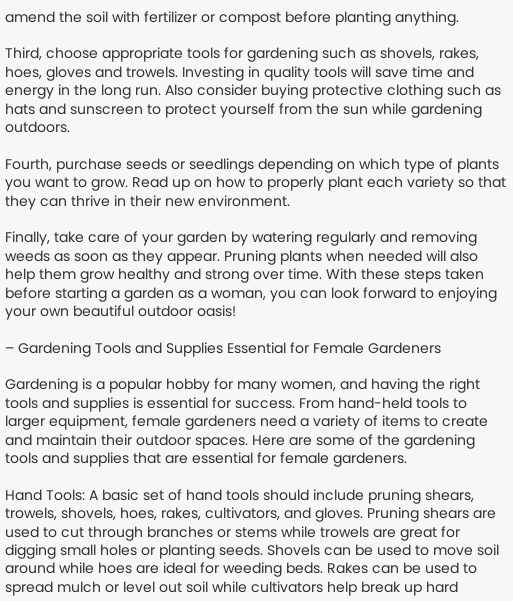amend the soil with fertilizer or compost before planting anything.

Third, choose appropriate tools for gardening such as shovels, rakes, hoes, gloves and trowels. Investing in quality tools will save time and energy in the long run. Also consider buying protective clothing such as hats and sunscreen to protect yourself from the sun while gardening outdoors.

Fourth, purchase seeds or seedlings depending on which type of plants you want to grow. Read up on how to properly plant each variety so that they can thrive in their new environment.

Finally, take care of your garden by watering regularly and removing weeds as soon as they appear. Pruning plants when needed will also help them grow healthy and strong over time. With these steps taken before starting a garden as a woman, you can look forward to enjoying your own beautiful outdoor oasis!

– Gardening Tools and Supplies Essential for Female Gardeners

Gardening is a popular hobby for many women, and having the right tools and supplies is essential for success. From hand-held tools to larger equipment, female gardeners need a variety of items to create and maintain their outdoor spaces. Here are some of the gardening tools and supplies that are essential for female gardeners.

Hand Tools: A basic set of hand tools should include pruning shears, trowels, shovels, hoes, rakes, cultivators, and gloves. Pruning shears are used to cut through branches or stems while trowels are great for digging small holes or planting seeds. Shovels can be used to move soil around while hoes are ideal for weeding beds. Rakes can be used to spread mulch or level out soil while cultivators help break up hard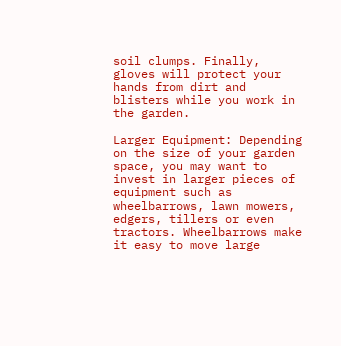soil clumps. Finally, gloves will protect your hands from dirt and blisters while you work in the garden.

Larger Equipment: Depending on the size of your garden space, you may want to invest in larger pieces of equipment such as wheelbarrows, lawn mowers, edgers, tillers or even tractors. Wheelbarrows make it easy to move large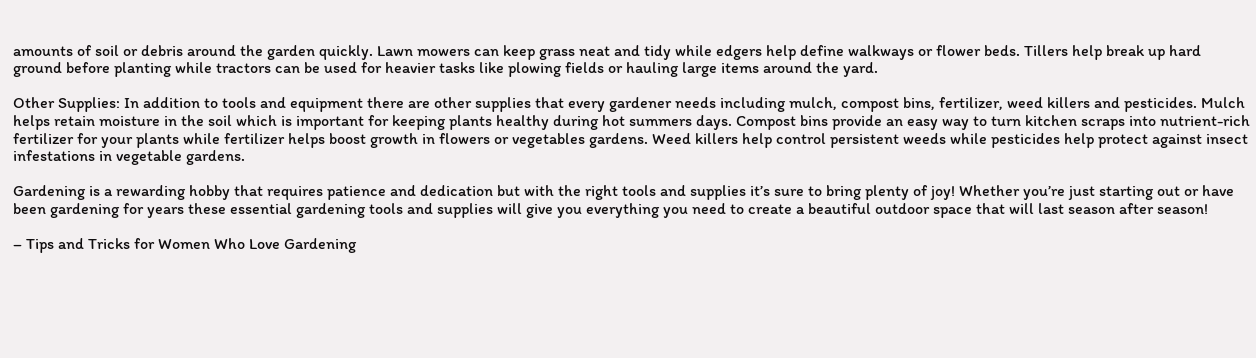amounts of soil or debris around the garden quickly. Lawn mowers can keep grass neat and tidy while edgers help define walkways or flower beds. Tillers help break up hard ground before planting while tractors can be used for heavier tasks like plowing fields or hauling large items around the yard.

Other Supplies: In addition to tools and equipment there are other supplies that every gardener needs including mulch, compost bins, fertilizer, weed killers and pesticides. Mulch helps retain moisture in the soil which is important for keeping plants healthy during hot summers days. Compost bins provide an easy way to turn kitchen scraps into nutrient-rich fertilizer for your plants while fertilizer helps boost growth in flowers or vegetables gardens. Weed killers help control persistent weeds while pesticides help protect against insect infestations in vegetable gardens.

Gardening is a rewarding hobby that requires patience and dedication but with the right tools and supplies it’s sure to bring plenty of joy! Whether you’re just starting out or have been gardening for years these essential gardening tools and supplies will give you everything you need to create a beautiful outdoor space that will last season after season!

– Tips and Tricks for Women Who Love Gardening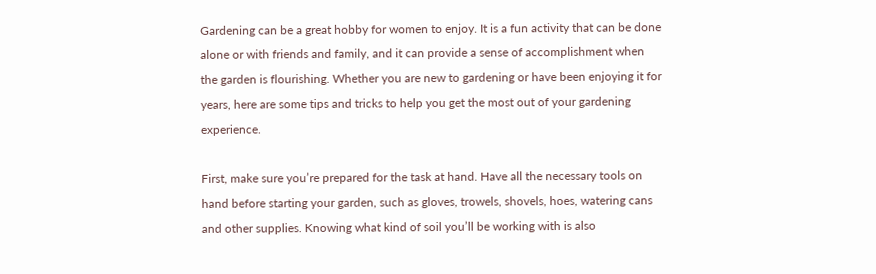Gardening can be a great hobby for women to enjoy. It is a fun activity that can be done alone or with friends and family, and it can provide a sense of accomplishment when the garden is flourishing. Whether you are new to gardening or have been enjoying it for years, here are some tips and tricks to help you get the most out of your gardening experience.

First, make sure you’re prepared for the task at hand. Have all the necessary tools on hand before starting your garden, such as gloves, trowels, shovels, hoes, watering cans and other supplies. Knowing what kind of soil you’ll be working with is also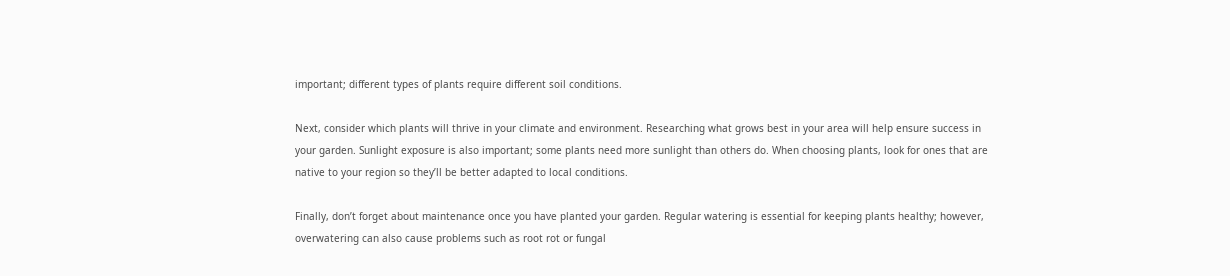important; different types of plants require different soil conditions.

Next, consider which plants will thrive in your climate and environment. Researching what grows best in your area will help ensure success in your garden. Sunlight exposure is also important; some plants need more sunlight than others do. When choosing plants, look for ones that are native to your region so they’ll be better adapted to local conditions.

Finally, don’t forget about maintenance once you have planted your garden. Regular watering is essential for keeping plants healthy; however, overwatering can also cause problems such as root rot or fungal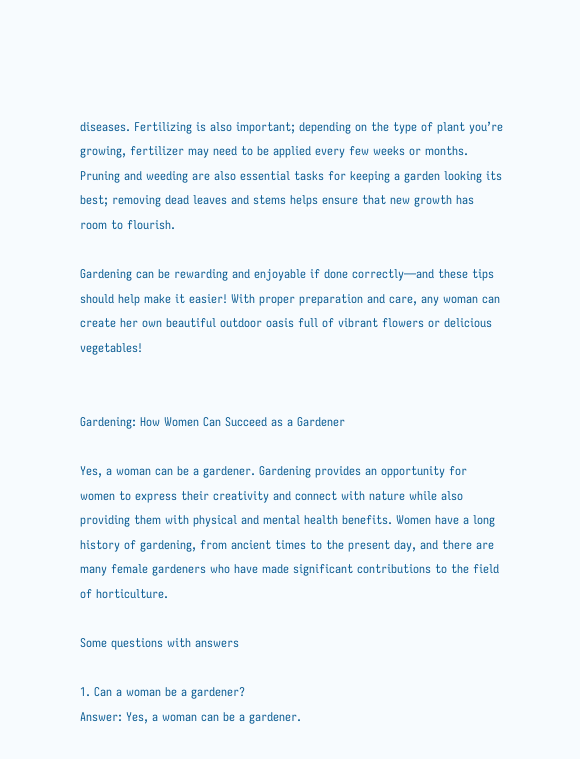diseases. Fertilizing is also important; depending on the type of plant you’re growing, fertilizer may need to be applied every few weeks or months. Pruning and weeding are also essential tasks for keeping a garden looking its best; removing dead leaves and stems helps ensure that new growth has room to flourish.

Gardening can be rewarding and enjoyable if done correctly—and these tips should help make it easier! With proper preparation and care, any woman can create her own beautiful outdoor oasis full of vibrant flowers or delicious vegetables!


Gardening: How Women Can Succeed as a Gardener

Yes, a woman can be a gardener. Gardening provides an opportunity for women to express their creativity and connect with nature while also providing them with physical and mental health benefits. Women have a long history of gardening, from ancient times to the present day, and there are many female gardeners who have made significant contributions to the field of horticulture.

Some questions with answers

1. Can a woman be a gardener?
Answer: Yes, a woman can be a gardener.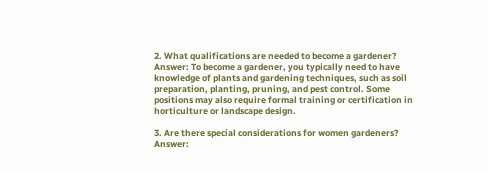2. What qualifications are needed to become a gardener?
Answer: To become a gardener, you typically need to have knowledge of plants and gardening techniques, such as soil preparation, planting, pruning, and pest control. Some positions may also require formal training or certification in horticulture or landscape design.

3. Are there special considerations for women gardeners?
Answer: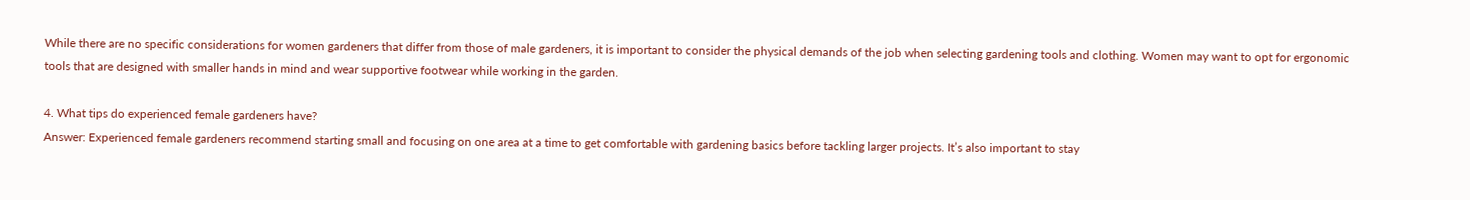While there are no specific considerations for women gardeners that differ from those of male gardeners, it is important to consider the physical demands of the job when selecting gardening tools and clothing. Women may want to opt for ergonomic tools that are designed with smaller hands in mind and wear supportive footwear while working in the garden.

4. What tips do experienced female gardeners have?
Answer: Experienced female gardeners recommend starting small and focusing on one area at a time to get comfortable with gardening basics before tackling larger projects. It’s also important to stay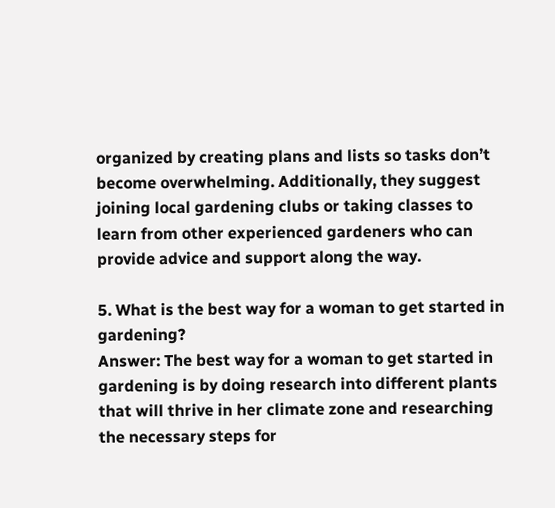organized by creating plans and lists so tasks don’t become overwhelming. Additionally, they suggest joining local gardening clubs or taking classes to learn from other experienced gardeners who can provide advice and support along the way.

5. What is the best way for a woman to get started in gardening?
Answer: The best way for a woman to get started in gardening is by doing research into different plants that will thrive in her climate zone and researching the necessary steps for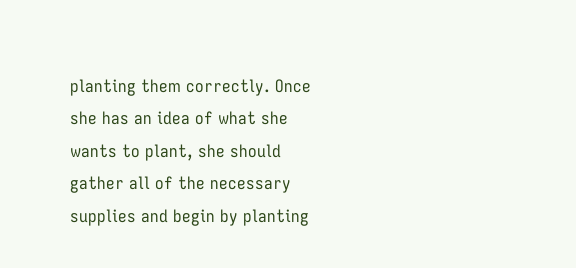planting them correctly. Once she has an idea of what she wants to plant, she should gather all of the necessary supplies and begin by planting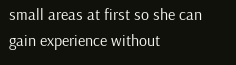small areas at first so she can gain experience without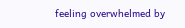feeling overwhelmed by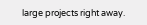large projects right away.